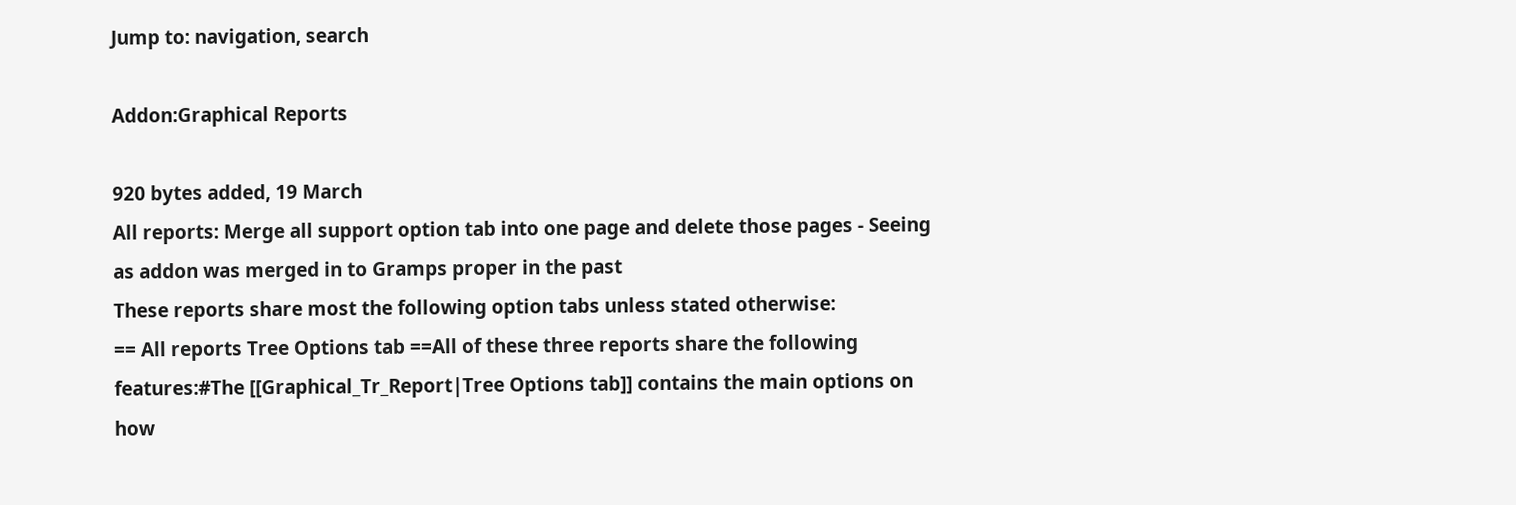Jump to: navigation, search

Addon:Graphical Reports

920 bytes added, 19 March
All reports: Merge all support option tab into one page and delete those pages - Seeing as addon was merged in to Gramps proper in the past
These reports share most the following option tabs unless stated otherwise:
== All reports Tree Options tab ==All of these three reports share the following features:#The [[Graphical_Tr_Report|Tree Options tab]] contains the main options on how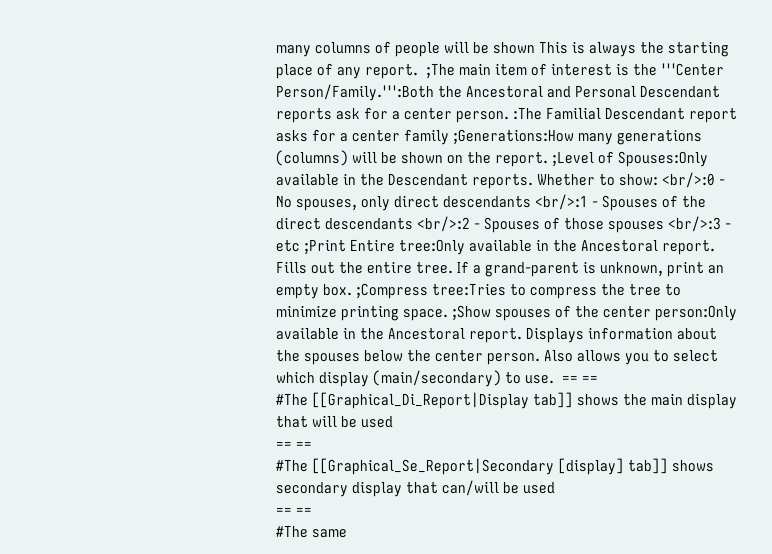many columns of people will be shown This is always the starting place of any report.  ;The main item of interest is the '''Center Person/Family.''':Both the Ancestoral and Personal Descendant reports ask for a center person. :The Familial Descendant report asks for a center family ;Generations:How many generations (columns) will be shown on the report. ;Level of Spouses:Only available in the Descendant reports. Whether to show: <br/>:0 - No spouses, only direct descendants <br/>:1 - Spouses of the direct descendants <br/>:2 - Spouses of those spouses <br/>:3 - etc ;Print Entire tree:Only available in the Ancestoral report. Fills out the entire tree. If a grand-parent is unknown, print an empty box. ;Compress tree:Tries to compress the tree to minimize printing space. ;Show spouses of the center person:Only available in the Ancestoral report. Displays information about the spouses below the center person. Also allows you to select which display (main/secondary) to use.  == ==
#The [[Graphical_Di_Report|Display tab]] shows the main display that will be used
== ==
#The [[Graphical_Se_Report|Secondary [display] tab]] shows secondary display that can/will be used
== ==
#The same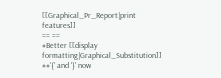[[Graphical_Pr_Report|print features]]
== ==
#Better [[display formatting|Graphical_Substitution]]
##'{' and '}' now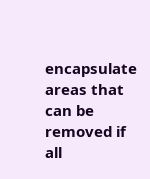encapsulate areas that can be removed if all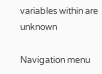variables within are unknown

Navigation menu